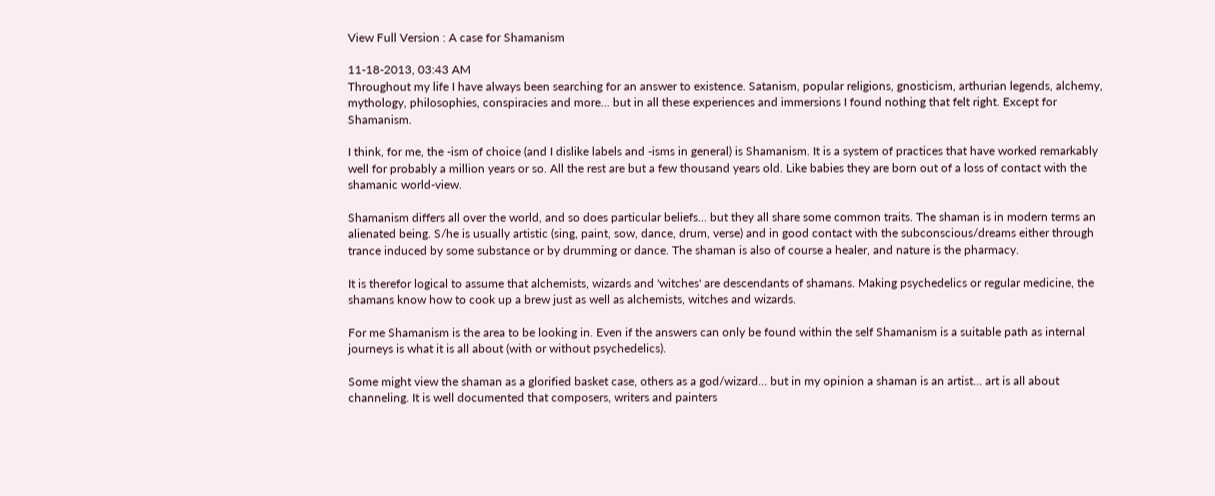View Full Version : A case for Shamanism

11-18-2013, 03:43 AM
Throughout my life I have always been searching for an answer to existence. Satanism, popular religions, gnosticism, arthurian legends, alchemy, mythology, philosophies, conspiracies and more... but in all these experiences and immersions I found nothing that felt right. Except for Shamanism.

I think, for me, the -ism of choice (and I dislike labels and -isms in general) is Shamanism. It is a system of practices that have worked remarkably well for probably a million years or so. All the rest are but a few thousand years old. Like babies they are born out of a loss of contact with the shamanic world-view.

Shamanism differs all over the world, and so does particular beliefs... but they all share some common traits. The shaman is in modern terms an alienated being. S/he is usually artistic (sing, paint, sow, dance, drum, verse) and in good contact with the subconscious/dreams either through trance induced by some substance or by drumming or dance. The shaman is also of course a healer, and nature is the pharmacy.

It is therefor logical to assume that alchemists, wizards and 'witches' are descendants of shamans. Making psychedelics or regular medicine, the shamans know how to cook up a brew just as well as alchemists, witches and wizards.

For me Shamanism is the area to be looking in. Even if the answers can only be found within the self Shamanism is a suitable path as internal journeys is what it is all about (with or without psychedelics).

Some might view the shaman as a glorified basket case, others as a god/wizard... but in my opinion a shaman is an artist... art is all about channeling. It is well documented that composers, writers and painters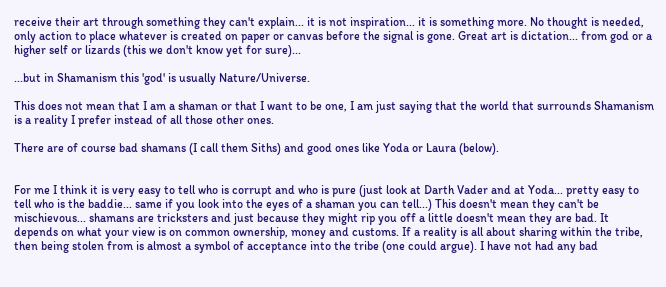receive their art through something they can't explain... it is not inspiration... it is something more. No thought is needed, only action to place whatever is created on paper or canvas before the signal is gone. Great art is dictation... from god or a higher self or lizards (this we don't know yet for sure)...

...but in Shamanism this 'god' is usually Nature/Universe.

This does not mean that I am a shaman or that I want to be one, I am just saying that the world that surrounds Shamanism is a reality I prefer instead of all those other ones.

There are of course bad shamans (I call them Siths) and good ones like Yoda or Laura (below).


For me I think it is very easy to tell who is corrupt and who is pure (just look at Darth Vader and at Yoda... pretty easy to tell who is the baddie... same if you look into the eyes of a shaman you can tell...) This doesn't mean they can't be mischievous... shamans are tricksters and just because they might rip you off a little doesn't mean they are bad. It depends on what your view is on common ownership, money and customs. If a reality is all about sharing within the tribe, then being stolen from is almost a symbol of acceptance into the tribe (one could argue). I have not had any bad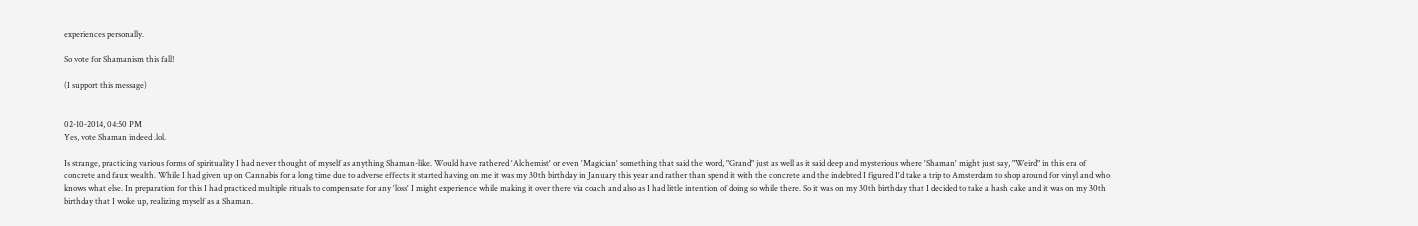experiences personally.

So vote for Shamanism this fall!

(I support this message)


02-10-2014, 04:50 PM
Yes, vote Shaman indeed .lol.

Is strange, practicing various forms of spirituality I had never thought of myself as anything Shaman-like. Would have rathered 'Alchemist' or even 'Magician' something that said the word, "Grand" just as well as it said deep and mysterious where 'Shaman' might just say, "Weird" in this era of concrete and faux wealth. While I had given up on Cannabis for a long time due to adverse effects it started having on me it was my 30th birthday in January this year and rather than spend it with the concrete and the indebted I figured I'd take a trip to Amsterdam to shop around for vinyl and who knows what else. In preparation for this I had practiced multiple rituals to compensate for any 'loss' I might experience while making it over there via coach and also as I had little intention of doing so while there. So it was on my 30th birthday that I decided to take a hash cake and it was on my 30th birthday that I woke up, realizing myself as a Shaman.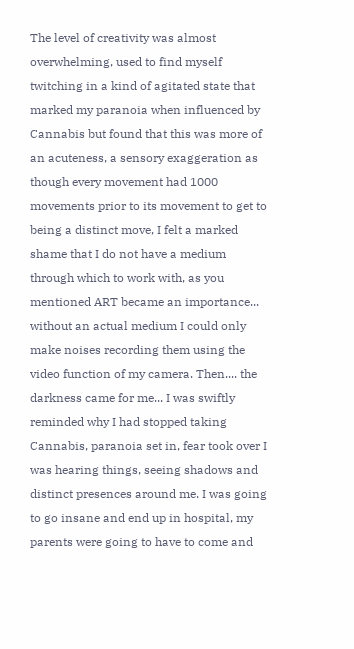The level of creativity was almost overwhelming, used to find myself twitching in a kind of agitated state that marked my paranoia when influenced by Cannabis but found that this was more of an acuteness, a sensory exaggeration as though every movement had 1000 movements prior to its movement to get to being a distinct move, I felt a marked shame that I do not have a medium through which to work with, as you mentioned ART became an importance... without an actual medium I could only make noises recording them using the video function of my camera. Then.... the darkness came for me... I was swiftly reminded why I had stopped taking Cannabis, paranoia set in, fear took over I was hearing things, seeing shadows and distinct presences around me. I was going to go insane and end up in hospital, my parents were going to have to come and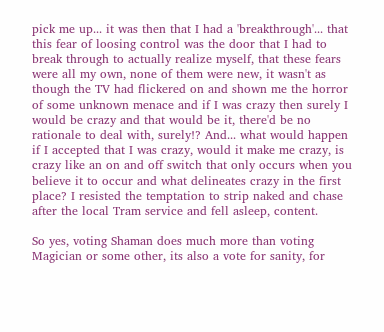pick me up... it was then that I had a 'breakthrough'... that this fear of loosing control was the door that I had to break through to actually realize myself, that these fears were all my own, none of them were new, it wasn't as though the TV had flickered on and shown me the horror of some unknown menace and if I was crazy then surely I would be crazy and that would be it, there'd be no rationale to deal with, surely!? And... what would happen if I accepted that I was crazy, would it make me crazy, is crazy like an on and off switch that only occurs when you believe it to occur and what delineates crazy in the first place? I resisted the temptation to strip naked and chase after the local Tram service and fell asleep, content.

So yes, voting Shaman does much more than voting Magician or some other, its also a vote for sanity, for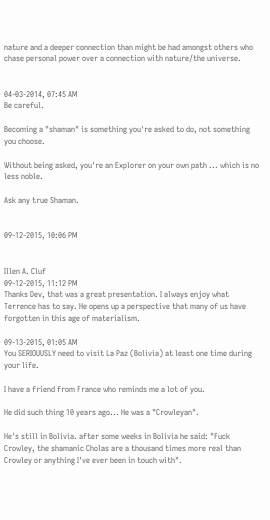nature and a deeper connection than might be had amongst others who chase personal power over a connection with nature/the universe.


04-03-2014, 07:45 AM
Be careful.

Becoming a "shaman" is something you're asked to do, not something you choose.

Without being asked, you're an Explorer on your own path ... which is no less noble.

Ask any true Shaman.


09-12-2015, 10:06 PM


Illen A. Cluf
09-12-2015, 11:12 PM
Thanks Dev, that was a great presentation. I always enjoy what Terrence has to say. He opens up a perspective that many of us have forgotten in this age of materialism.

09-13-2015, 01:05 AM
You SERIOUUSLY need to visit La Paz (Bolivia) at least one time during your life.

I have a friend from France who reminds me a lot of you.

He did such thing 10 years ago... He was a "Crowleyan".

He's still in Bolivia. after some weeks in Bolivia he said: "Fuck Crowley, the shamanic Cholas are a thousand times more real than Crowley or anything I've ever been in touch with".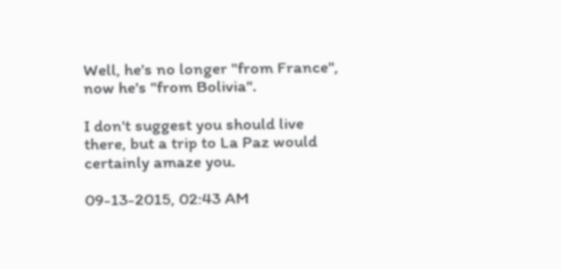Well, he's no longer "from France", now he's "from Bolivia".

I don't suggest you should live there, but a trip to La Paz would certainly amaze you.

09-13-2015, 02:43 AM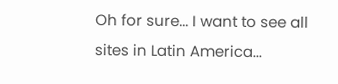Oh for sure... I want to see all sites in Latin America...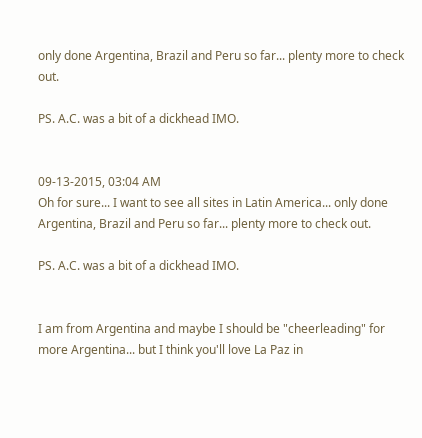only done Argentina, Brazil and Peru so far... plenty more to check out.

PS. A.C. was a bit of a dickhead IMO.


09-13-2015, 03:04 AM
Oh for sure... I want to see all sites in Latin America... only done Argentina, Brazil and Peru so far... plenty more to check out.

PS. A.C. was a bit of a dickhead IMO.


I am from Argentina and maybe I should be "cheerleading" for more Argentina... but I think you'll love La Paz in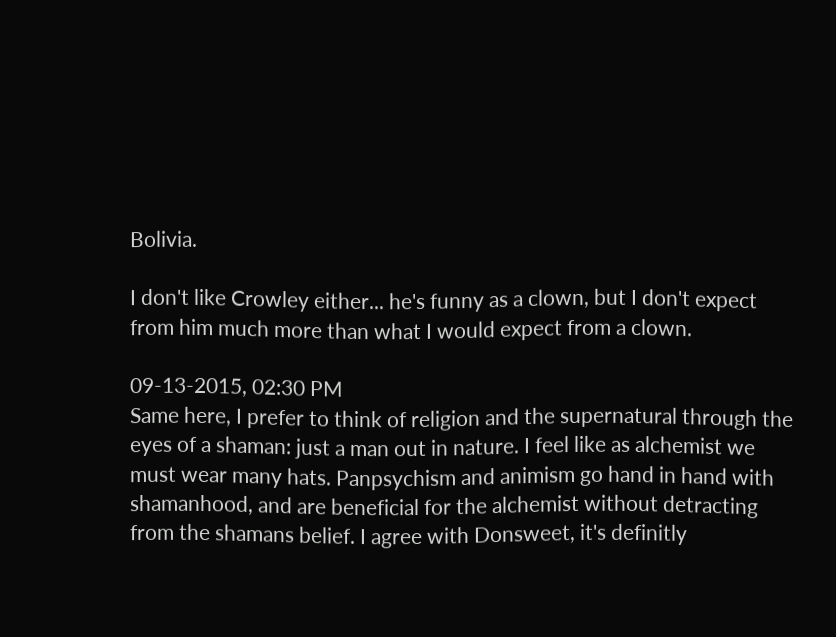Bolivia.

I don't like Crowley either... he's funny as a clown, but I don't expect from him much more than what I would expect from a clown.

09-13-2015, 02:30 PM
Same here, I prefer to think of religion and the supernatural through the eyes of a shaman: just a man out in nature. I feel like as alchemist we must wear many hats. Panpsychism and animism go hand in hand with shamanhood, and are beneficial for the alchemist without detracting from the shamans belief. I agree with Donsweet, it's definitly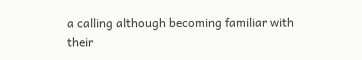a calling although becoming familiar with their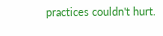practices couldn't hurt.